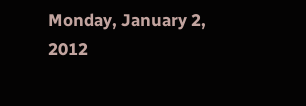Monday, January 2, 2012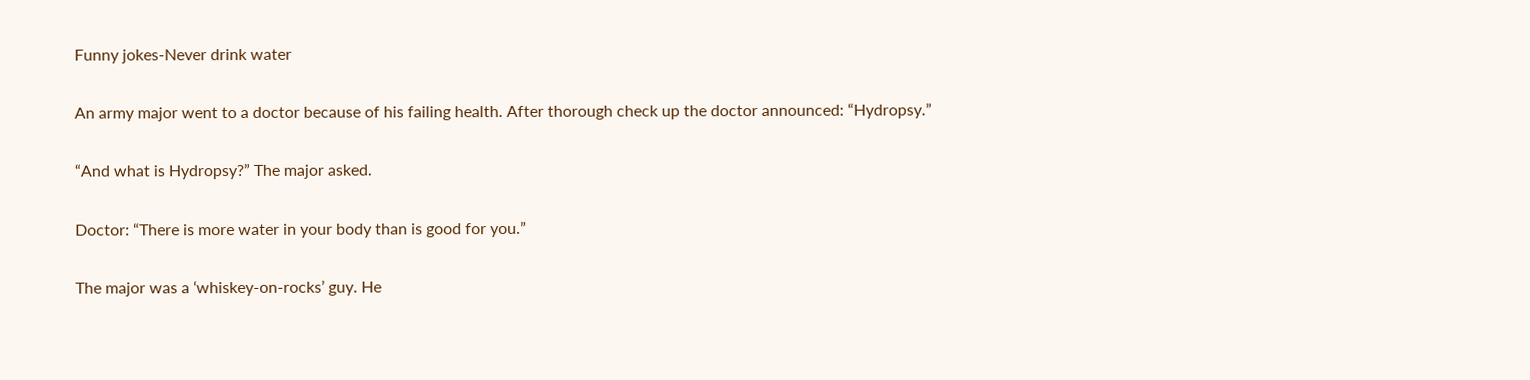Funny jokes-Never drink water

An army major went to a doctor because of his failing health. After thorough check up the doctor announced: “Hydropsy.”

“And what is Hydropsy?” The major asked.

Doctor: “There is more water in your body than is good for you.”

The major was a ‘whiskey-on-rocks’ guy. He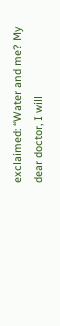exclaimed: “Water and me? My dear doctor, I will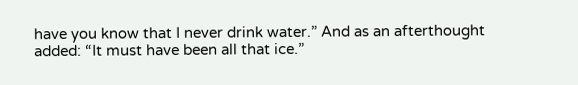have you know that I never drink water.” And as an afterthought added: “It must have been all that ice.”